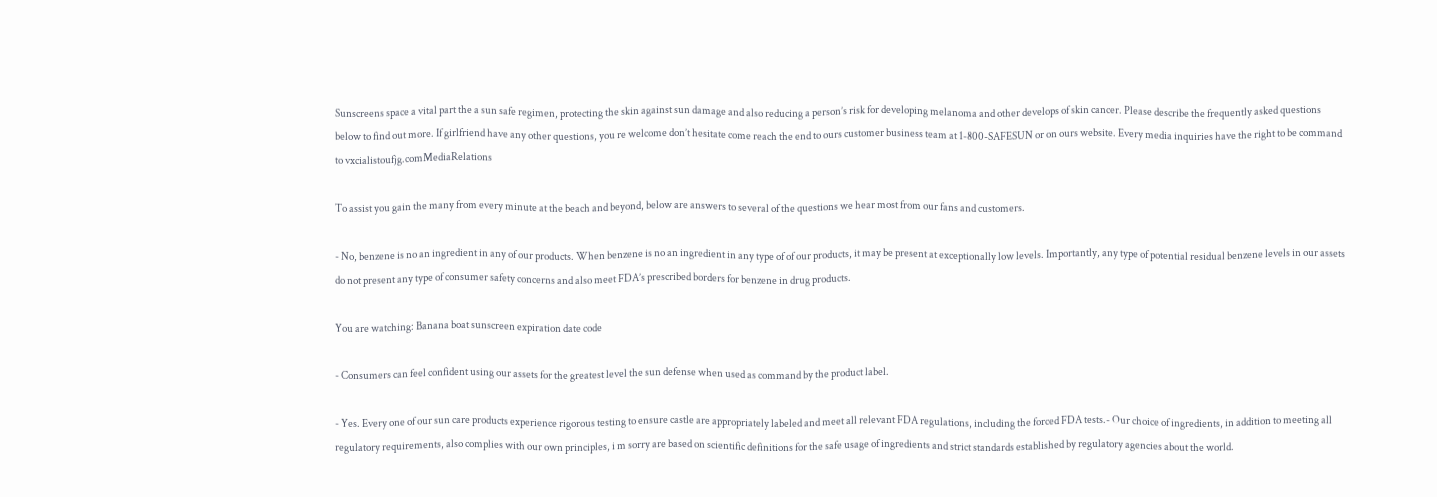Sunscreens space a vital part the a sun safe regimen, protecting the skin against sun damage and also reducing a person’s risk for developing melanoma and other develops of skin cancer. Please describe the frequently asked questions below to find out more. If girlfriend have any other questions, you re welcome don’t hesitate come reach the end to ours customer business team at 1-800-SAFESUN or on ours website. Every media inquiries have the right to be command to vxcialistoufjg.comMediaRelations

To assist you gain the many from every minute at the beach and beyond, below are answers to several of the questions we hear most from our fans and customers.

- No, benzene is no an ingredient in any of our products. When benzene is no an ingredient in any type of of our products, it may be present at exceptionally low levels. Importantly, any type of potential residual benzene levels in our assets do not present any type of consumer safety concerns and also meet FDA’s prescribed borders for benzene in drug products.

You are watching: Banana boat sunscreen expiration date code

- Consumers can feel confident using our assets for the greatest level the sun defense when used as command by the product label.

- Yes. Every one of our sun care products experience rigorous testing to ensure castle are appropriately labeled and meet all relevant FDA regulations, including the forced FDA tests.- Our choice of ingredients, in addition to meeting all regulatory requirements, also complies with our own principles, i m sorry are based on scientific definitions for the safe usage of ingredients and strict standards established by regulatory agencies about the world.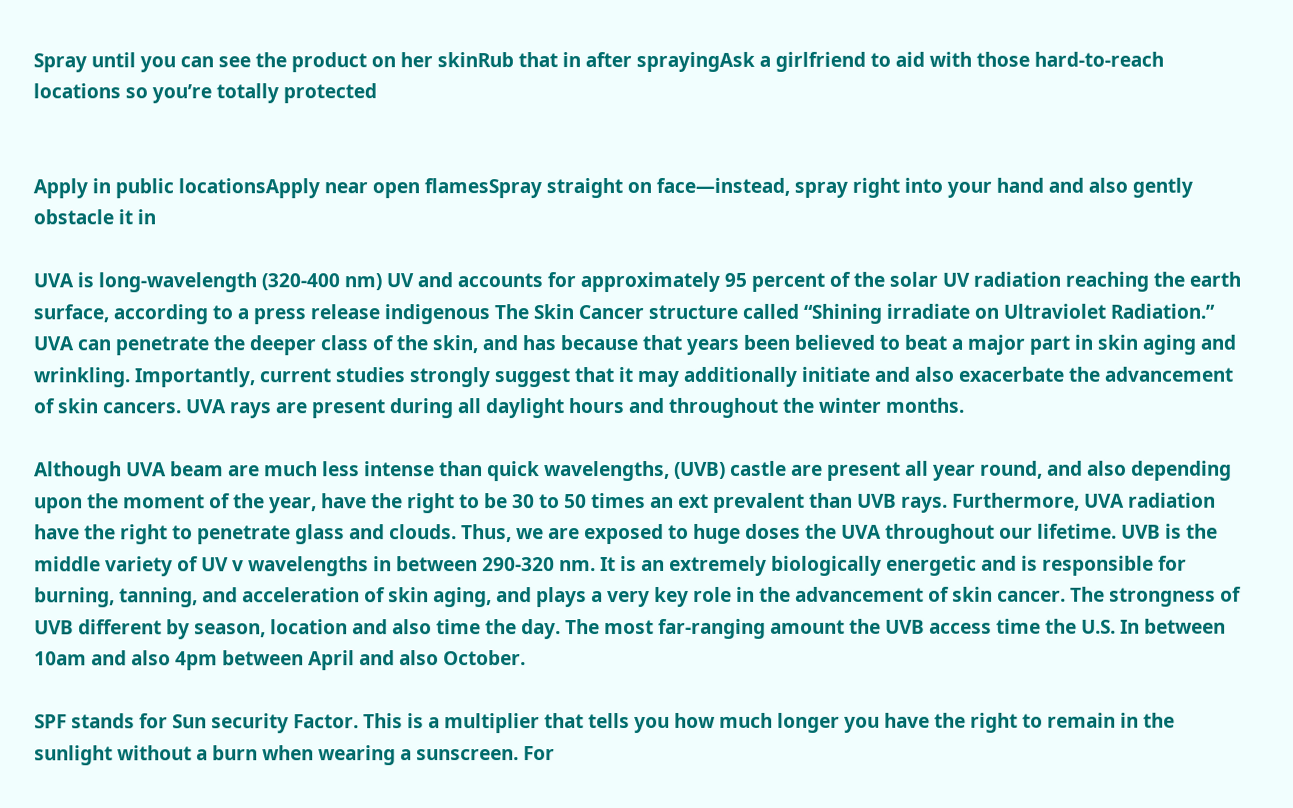Spray until you can see the product on her skinRub that in after sprayingAsk a girlfriend to aid with those hard-to-reach locations so you’re totally protected


Apply in public locationsApply near open flamesSpray straight on face—instead, spray right into your hand and also gently obstacle it in

UVA is long-wavelength (320-400 nm) UV and accounts for approximately 95 percent of the solar UV radiation reaching the earth surface, according to a press release indigenous The Skin Cancer structure called “Shining irradiate on Ultraviolet Radiation.” UVA can penetrate the deeper class of the skin, and has because that years been believed to beat a major part in skin aging and wrinkling. Importantly, current studies strongly suggest that it may additionally initiate and also exacerbate the advancement of skin cancers. UVA rays are present during all daylight hours and throughout the winter months.

Although UVA beam are much less intense than quick wavelengths, (UVB) castle are present all year round, and also depending upon the moment of the year, have the right to be 30 to 50 times an ext prevalent than UVB rays. Furthermore, UVA radiation have the right to penetrate glass and clouds. Thus, we are exposed to huge doses the UVA throughout our lifetime. UVB is the middle variety of UV v wavelengths in between 290-320 nm. It is an extremely biologically energetic and is responsible for burning, tanning, and acceleration of skin aging, and plays a very key role in the advancement of skin cancer. The strongness of UVB different by season, location and also time the day. The most far-ranging amount the UVB access time the U.S. In between 10am and also 4pm between April and also October.

SPF stands for Sun security Factor. This is a multiplier that tells you how much longer you have the right to remain in the sunlight without a burn when wearing a sunscreen. For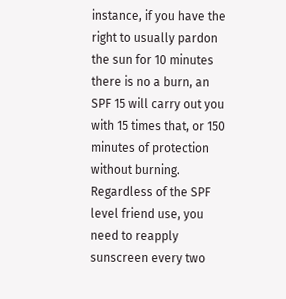instance, if you have the right to usually pardon the sun for 10 minutes there is no a burn, an SPF 15 will carry out you with 15 times that, or 150 minutes of protection without burning. Regardless of the SPF level friend use, you need to reapply sunscreen every two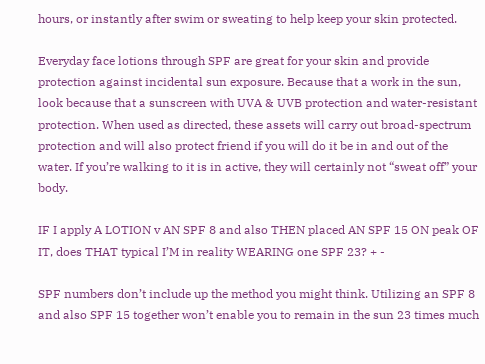hours, or instantly after swim or sweating to help keep your skin protected.

Everyday face lotions through SPF are great for your skin and provide protection against incidental sun exposure. Because that a work in the sun, look because that a sunscreen with UVA & UVB protection and water-resistant protection. When used as directed, these assets will carry out broad-spectrum protection and will also protect friend if you will do it be in and out of the water. If you’re walking to it is in active, they will certainly not “sweat off” your body.

IF I apply A LOTION v AN SPF 8 and also THEN placed AN SPF 15 ON peak OF IT, does THAT typical I’M in reality WEARING one SPF 23? + -

SPF numbers don’t include up the method you might think. Utilizing an SPF 8 and also SPF 15 together won’t enable you to remain in the sun 23 times much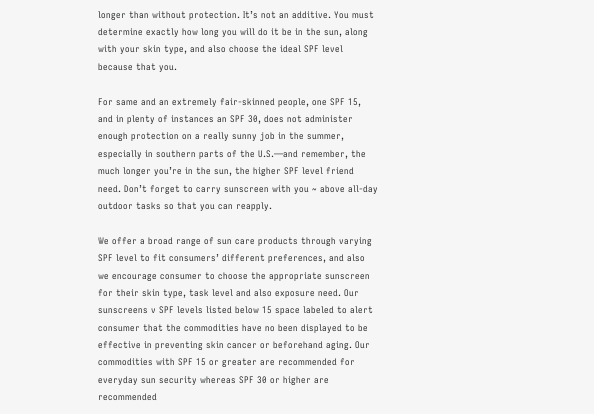longer than without protection. It’s not an additive. You must determine exactly how long you will do it be in the sun, along with your skin type, and also choose the ideal SPF level because that you.

For same and an extremely fair-skinned people, one SPF 15, and in plenty of instances an SPF 30, does not administer enough protection on a really sunny job in the summer, especially in southern parts of the U.S.—and remember, the much longer you’re in the sun, the higher SPF level friend need. Don’t forget to carry sunscreen with you ~ above all-day outdoor tasks so that you can reapply.

We offer a broad range of sun care products through varying SPF level to fit consumers’ different preferences, and also we encourage consumer to choose the appropriate sunscreen for their skin type, task level and also exposure need. Our sunscreens v SPF levels listed below 15 space labeled to alert consumer that the commodities have no been displayed to be effective in preventing skin cancer or beforehand aging. Our commodities with SPF 15 or greater are recommended for everyday sun security whereas SPF 30 or higher are recommended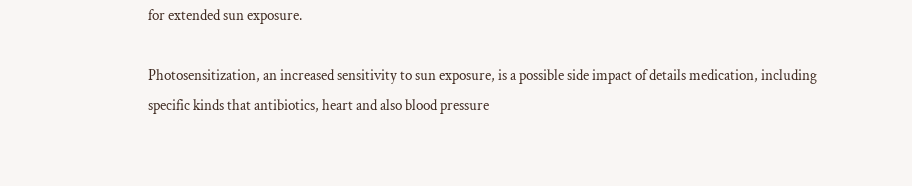for extended sun exposure.

Photosensitization, an increased sensitivity to sun exposure, is a possible side impact of details medication, including specific kinds that antibiotics, heart and also blood pressure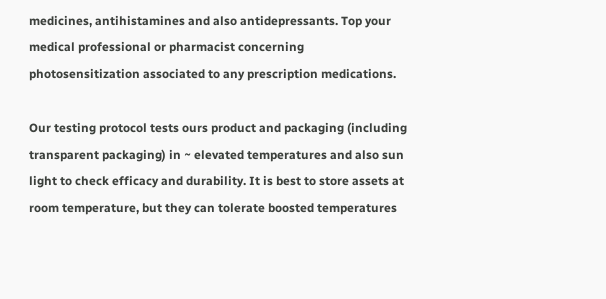medicines, antihistamines and also antidepressants. Top your medical professional or pharmacist concerning photosensitization associated to any prescription medications.

Our testing protocol tests ours product and packaging (including transparent packaging) in ~ elevated temperatures and also sun light to check efficacy and durability. It is best to store assets at room temperature, but they can tolerate boosted temperatures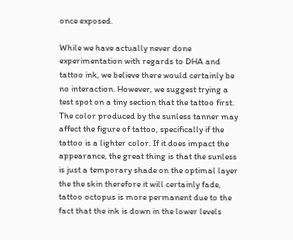once exposed.

While we have actually never done experimentation with regards to DHA and tattoo ink, we believe there would certainly be no interaction. However, we suggest trying a test spot on a tiny section that the tattoo first. The color produced by the sunless tanner may affect the figure of tattoo, specifically if the tattoo is a lighter color. If it does impact the appearance, the great thing is that the sunless is just a temporary shade on the optimal layer the the skin therefore it will certainly fade, tattoo octopus is more permanent due to the fact that the ink is down in the lower levels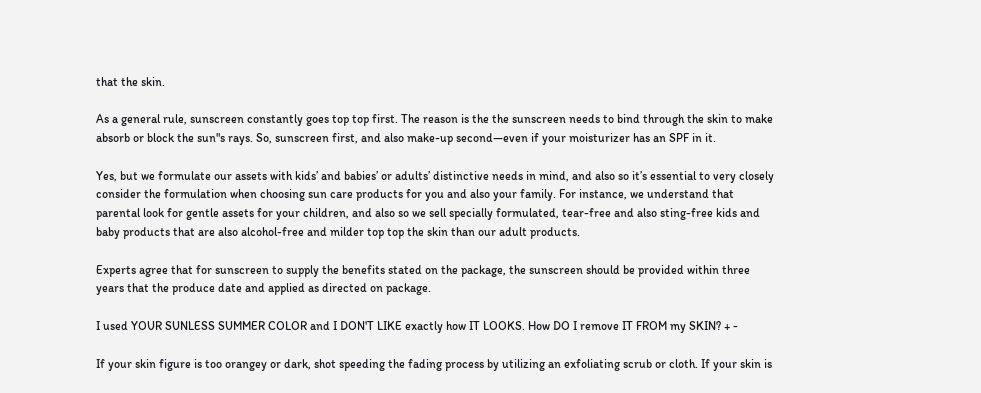that the skin.

As a general rule, sunscreen constantly goes top top first. The reason is the the sunscreen needs to bind through the skin to make absorb or block the sun"s rays. So, sunscreen first, and also make-up second—even if your moisturizer has an SPF in it.

Yes, but we formulate our assets with kids’ and babies’ or adults’ distinctive needs in mind, and also so it’s essential to very closely consider the formulation when choosing sun care products for you and also your family. For instance, we understand that parental look for gentle assets for your children, and also so we sell specially formulated, tear-free and also sting-free kids and baby products that are also alcohol-free and milder top top the skin than our adult products.

Experts agree that for sunscreen to supply the benefits stated on the package, the sunscreen should be provided within three years that the produce date and applied as directed on package.

I used YOUR SUNLESS SUMMER COLOR and I DON'T LIKE exactly how IT LOOKS. How DO I remove IT FROM my SKIN? + -

If your skin figure is too orangey or dark, shot speeding the fading process by utilizing an exfoliating scrub or cloth. If your skin is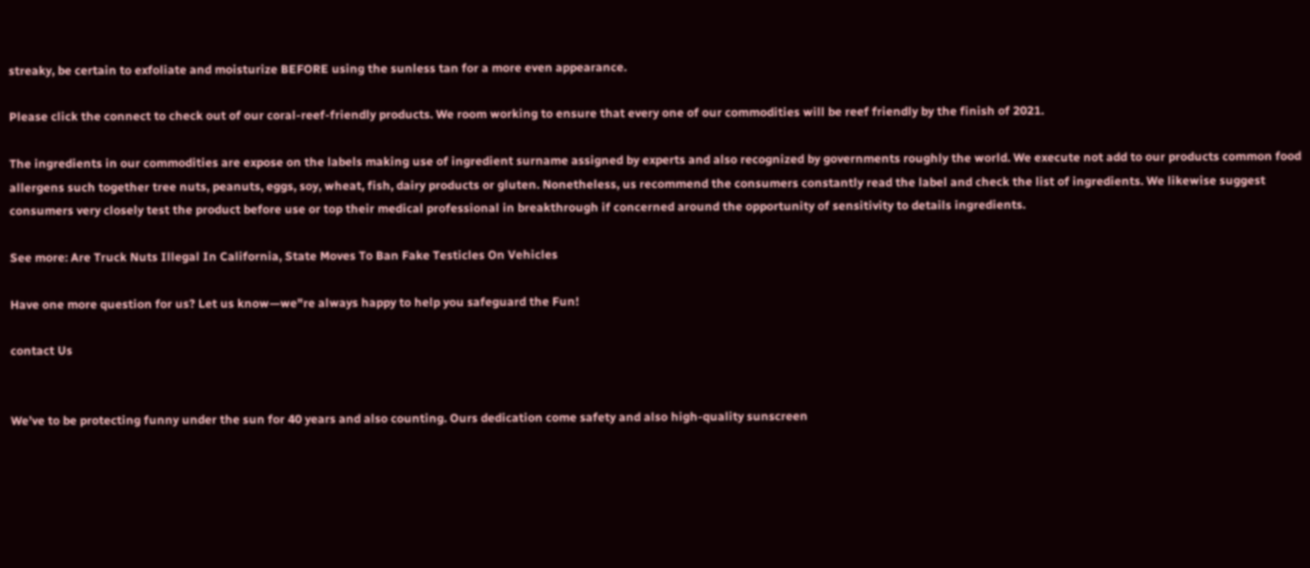streaky, be certain to exfoliate and moisturize BEFORE using the sunless tan for a more even appearance.

Please click the connect to check out of our coral-reef-friendly products. We room working to ensure that every one of our commodities will be reef friendly by the finish of 2021.

The ingredients in our commodities are expose on the labels making use of ingredient surname assigned by experts and also recognized by governments roughly the world. We execute not add to our products common food allergens such together tree nuts, peanuts, eggs, soy, wheat, fish, dairy products or gluten. Nonetheless, us recommend the consumers constantly read the label and check the list of ingredients. We likewise suggest consumers very closely test the product before use or top their medical professional in breakthrough if concerned around the opportunity of sensitivity to details ingredients.

See more: Are Truck Nuts Illegal In California, State Moves To Ban Fake Testicles On Vehicles

Have one more question for us? Let us know—we"re always happy to help you safeguard the Fun!

contact Us


We’ve to be protecting funny under the sun for 40 years and also counting. Ours dedication come safety and also high-quality sunscreen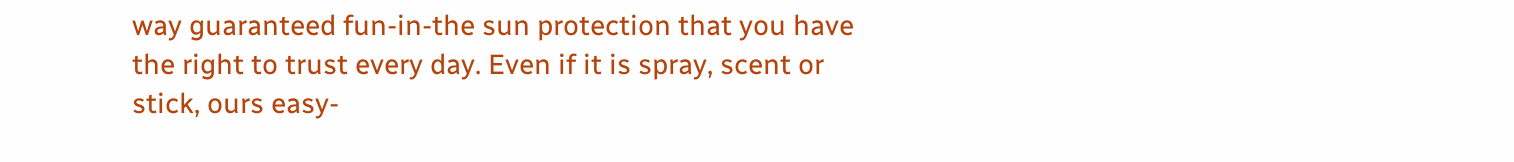way guaranteed fun-in-the sun protection that you have the right to trust every day. Even if it is spray, scent or stick, ours easy-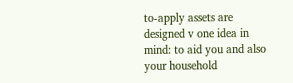to-apply assets are designed v one idea in mind: to aid you and also your household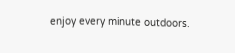enjoy every minute outdoors.